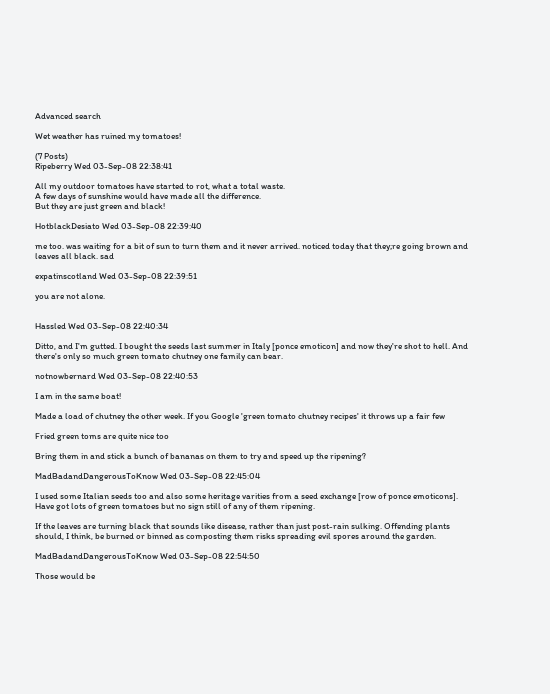Advanced search

Wet weather has ruined my tomatoes!

(7 Posts)
Ripeberry Wed 03-Sep-08 22:38:41

All my outdoor tomatoes have started to rot, what a total waste.
A few days of sunshine would have made all the difference.
But they are just green and black!

HotblackDesiato Wed 03-Sep-08 22:39:40

me too. was waiting for a bit of sun to turn them and it never arrived. noticed today that they;re going brown and leaves all black. sad

expatinscotland Wed 03-Sep-08 22:39:51

you are not alone.


Hassled Wed 03-Sep-08 22:40:34

Ditto, and I'm gutted. I bought the seeds last summer in Italy [ponce emoticon] and now they're shot to hell. And there's only so much green tomato chutney one family can bear.

notnowbernard Wed 03-Sep-08 22:40:53

I am in the same boat!

Made a load of chutney the other week. If you Google 'green tomato chutney recipes' it throws up a fair few

Fried green toms are quite nice too

Bring them in and stick a bunch of bananas on them to try and speed up the ripening?

MadBadandDangerousToKnow Wed 03-Sep-08 22:45:04

I used some Italian seeds too and also some heritage varities from a seed exchange [row of ponce emoticons]. Have got lots of green tomatoes but no sign still of any of them ripening.

If the leaves are turning black that sounds like disease, rather than just post-rain sulking. Offending plants should, I think, be burned or binned as composting them risks spreading evil spores around the garden.

MadBadandDangerousToKnow Wed 03-Sep-08 22:54:50

Those would be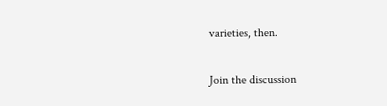varieties, then.

Join the discussion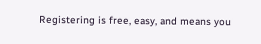Registering is free, easy, and means you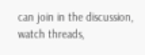can join in the discussion, watch threads,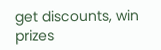get discounts, win prizes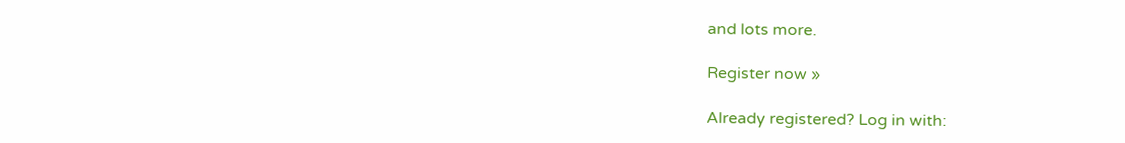and lots more.

Register now »

Already registered? Log in with: